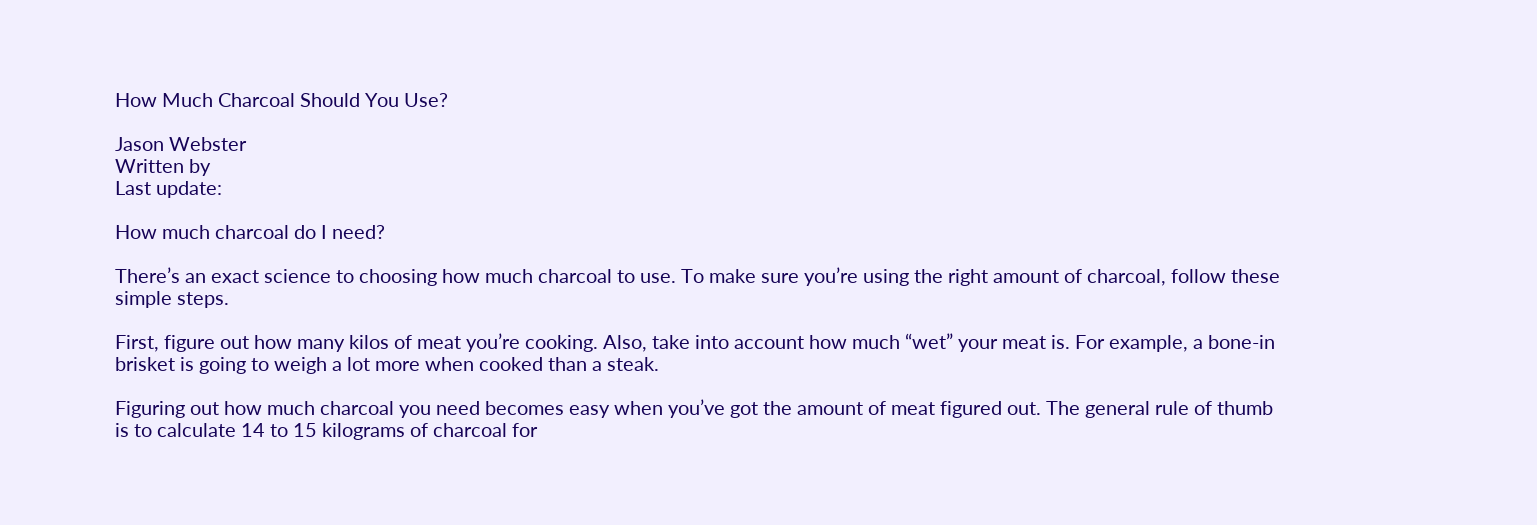How Much Charcoal Should You Use?

Jason Webster
Written by
Last update:

How much charcoal do I need?

There’s an exact science to choosing how much charcoal to use. To make sure you’re using the right amount of charcoal, follow these simple steps.

First, figure out how many kilos of meat you’re cooking. Also, take into account how much “wet” your meat is. For example, a bone-in brisket is going to weigh a lot more when cooked than a steak.

Figuring out how much charcoal you need becomes easy when you’ve got the amount of meat figured out. The general rule of thumb is to calculate 14 to 15 kilograms of charcoal for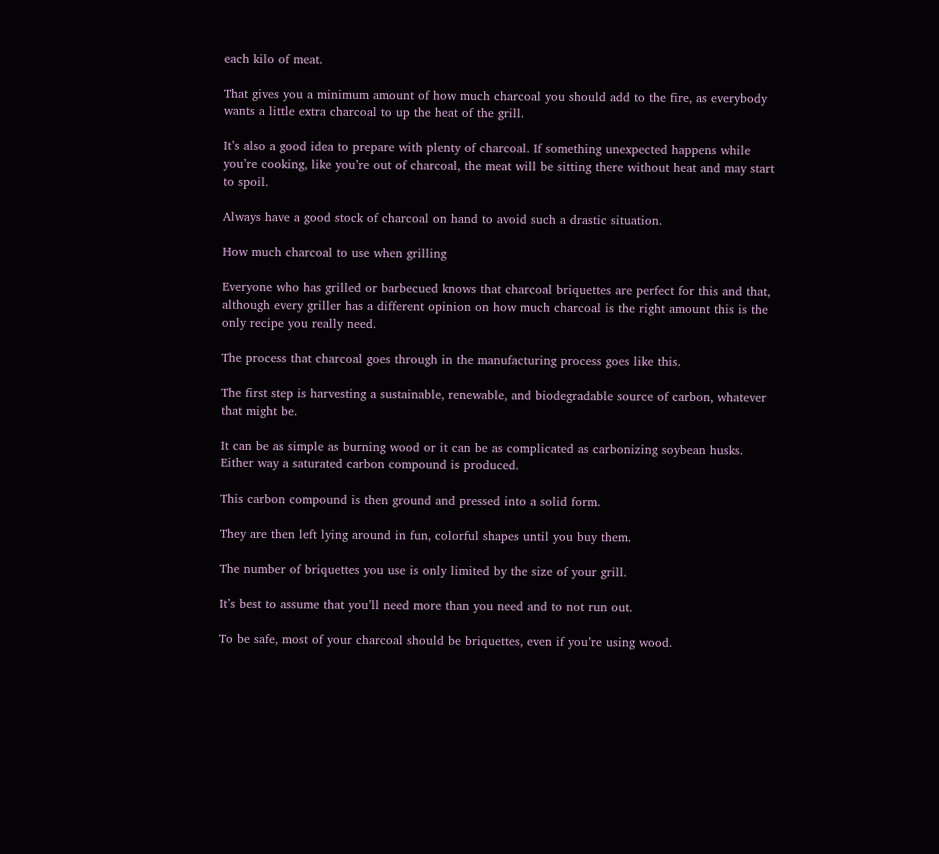each kilo of meat.

That gives you a minimum amount of how much charcoal you should add to the fire, as everybody wants a little extra charcoal to up the heat of the grill.

It’s also a good idea to prepare with plenty of charcoal. If something unexpected happens while you’re cooking, like you’re out of charcoal, the meat will be sitting there without heat and may start to spoil.

Always have a good stock of charcoal on hand to avoid such a drastic situation.

How much charcoal to use when grilling

Everyone who has grilled or barbecued knows that charcoal briquettes are perfect for this and that, although every griller has a different opinion on how much charcoal is the right amount this is the only recipe you really need.

The process that charcoal goes through in the manufacturing process goes like this.

The first step is harvesting a sustainable, renewable, and biodegradable source of carbon, whatever that might be.

It can be as simple as burning wood or it can be as complicated as carbonizing soybean husks. Either way a saturated carbon compound is produced.

This carbon compound is then ground and pressed into a solid form.

They are then left lying around in fun, colorful shapes until you buy them.

The number of briquettes you use is only limited by the size of your grill.

It’s best to assume that you’ll need more than you need and to not run out.

To be safe, most of your charcoal should be briquettes, even if you’re using wood.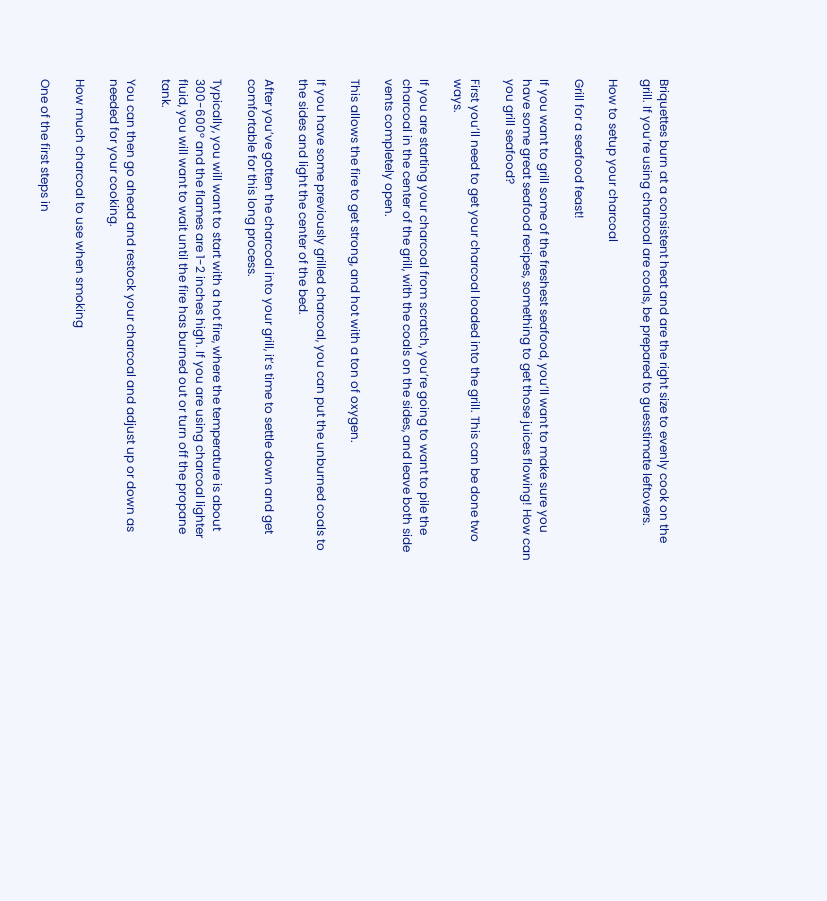Briquettes burn at a consistent heat and are the right size to evenly cook on the grill. If you’re using charcoal are coals, be prepared to guesstimate leftovers.

How to setup your charcoal

Grill for a seafood feast!

If you want to grill some of the freshest seafood, you’ll want to make sure you have some great seafood recipes, something to get those juices flowing! How can you grill seafood?

First you’ll need to get your charcoal loaded into the grill. This can be done two ways.

If you are starting your charcoal from scratch, you’re going to want to pile the charcoal in the center of the grill, with the coals on the sides, and leave both side vents completely open.

This allows the fire to get strong, and hot with a ton of oxygen.

If you have some previously grilled charcoal, you can put the unburned coals to the sides and light the center of the bed.

After you’ve gotten the charcoal into your grill, it’s time to settle down and get comfortable for this long process.

Typically, you will want to start with a hot fire, where the temperature is about 300-600° and the flames are 1-2 inches high. If you are using charcoal lighter fluid, you will want to wait until the fire has burned out or turn off the propane tank.

You can then go ahead and restock your charcoal and adjust up or down as needed for your cooking.

How much charcoal to use when smoking

One of the first steps in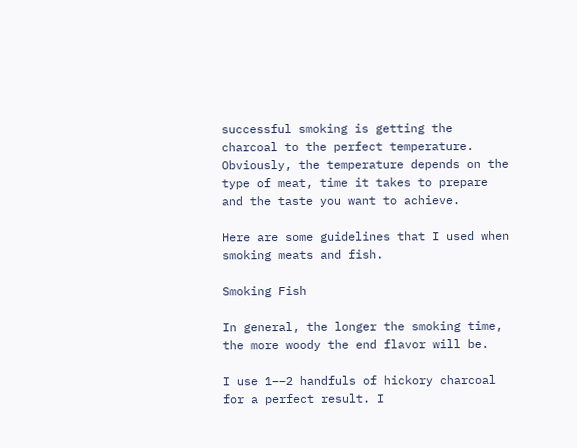successful smoking is getting the charcoal to the perfect temperature. Obviously, the temperature depends on the type of meat, time it takes to prepare and the taste you want to achieve.

Here are some guidelines that I used when smoking meats and fish.

Smoking Fish

In general, the longer the smoking time, the more woody the end flavor will be.

I use 1––2 handfuls of hickory charcoal for a perfect result. I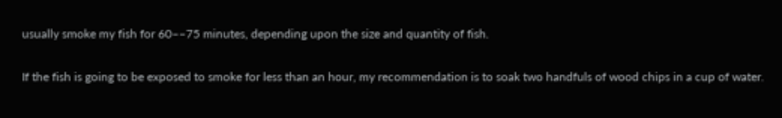usually smoke my fish for 60––75 minutes, depending upon the size and quantity of fish.

If the fish is going to be exposed to smoke for less than an hour, my recommendation is to soak two handfuls of wood chips in a cup of water.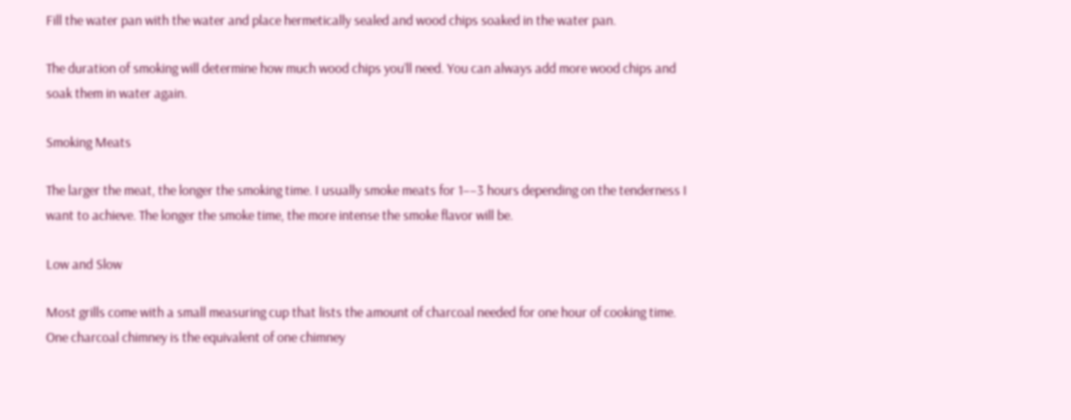Fill the water pan with the water and place hermetically sealed and wood chips soaked in the water pan.

The duration of smoking will determine how much wood chips you’ll need. You can always add more wood chips and soak them in water again.

Smoking Meats

The larger the meat, the longer the smoking time. I usually smoke meats for 1––3 hours depending on the tenderness I want to achieve. The longer the smoke time, the more intense the smoke flavor will be.

Low and Slow

Most grills come with a small measuring cup that lists the amount of charcoal needed for one hour of cooking time. One charcoal chimney is the equivalent of one chimney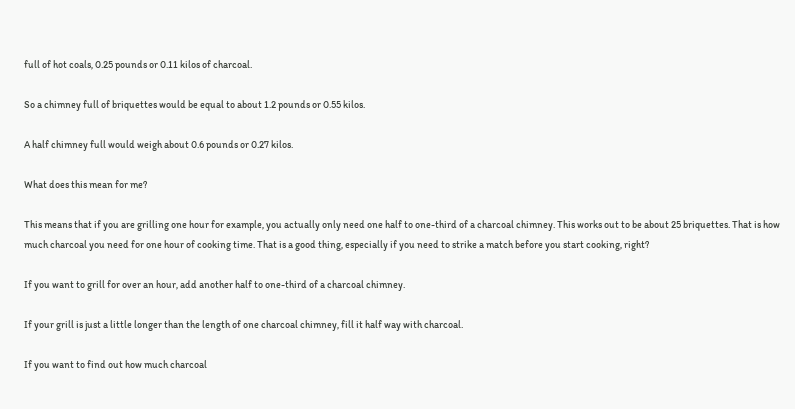full of hot coals, 0.25 pounds or 0.11 kilos of charcoal.

So a chimney full of briquettes would be equal to about 1.2 pounds or 0.55 kilos.

A half chimney full would weigh about 0.6 pounds or 0.27 kilos.

What does this mean for me?

This means that if you are grilling one hour for example, you actually only need one half to one-third of a charcoal chimney. This works out to be about 25 briquettes. That is how much charcoal you need for one hour of cooking time. That is a good thing, especially if you need to strike a match before you start cooking, right?

If you want to grill for over an hour, add another half to one-third of a charcoal chimney.

If your grill is just a little longer than the length of one charcoal chimney, fill it half way with charcoal.

If you want to find out how much charcoal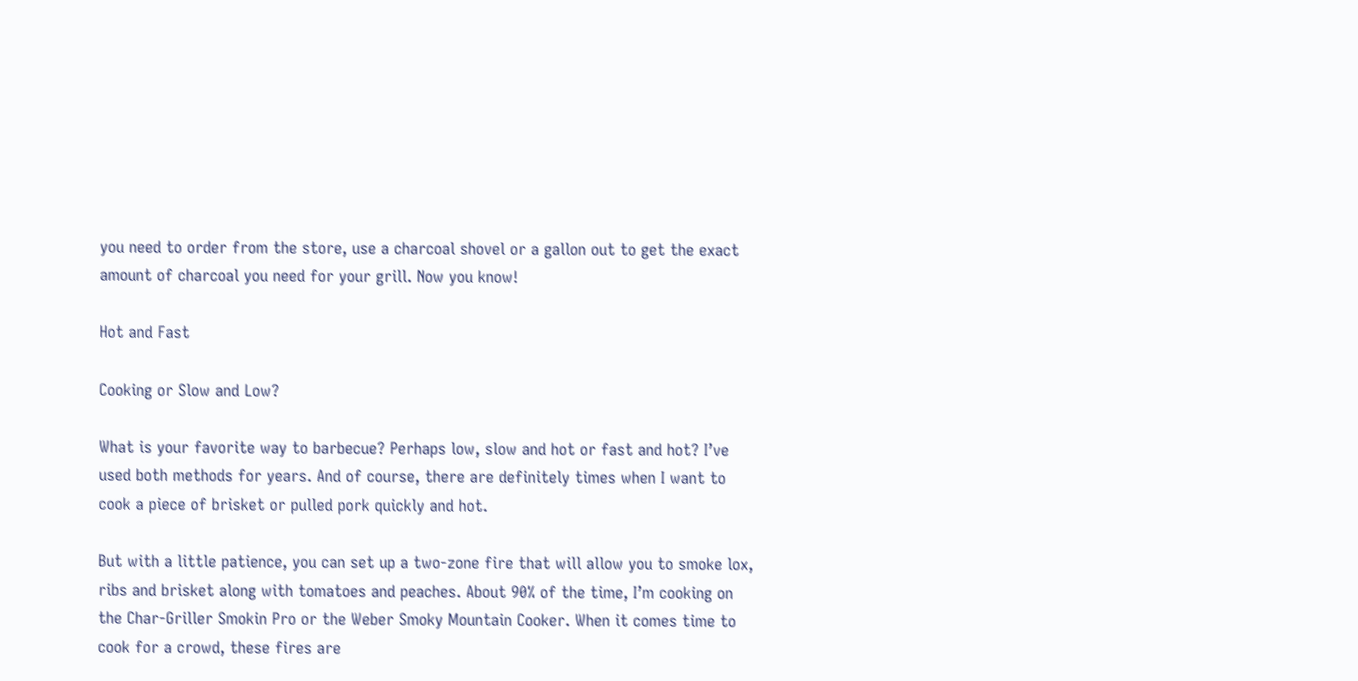you need to order from the store, use a charcoal shovel or a gallon out to get the exact amount of charcoal you need for your grill. Now you know!

Hot and Fast

Cooking or Slow and Low?

What is your favorite way to barbecue? Perhaps low, slow and hot or fast and hot? I’ve used both methods for years. And of course, there are definitely times when I want to cook a piece of brisket or pulled pork quickly and hot.

But with a little patience, you can set up a two-zone fire that will allow you to smoke lox, ribs and brisket along with tomatoes and peaches. About 90% of the time, I’m cooking on the Char-Griller Smokin Pro or the Weber Smoky Mountain Cooker. When it comes time to cook for a crowd, these fires are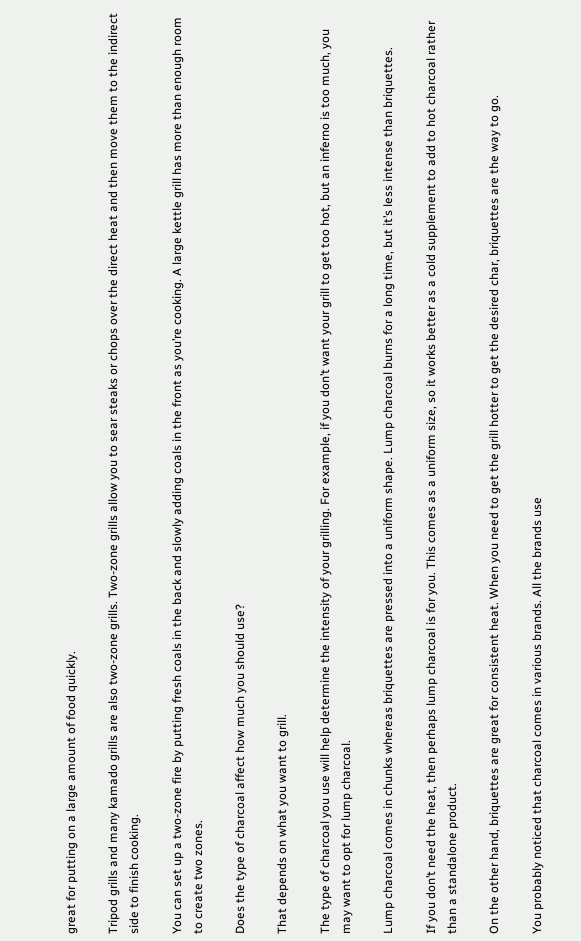great for putting on a large amount of food quickly.

Tripod grills and many kamado grills are also two-zone grills. Two-zone grills allow you to sear steaks or chops over the direct heat and then move them to the indirect side to finish cooking.

You can set up a two-zone fire by putting fresh coals in the back and slowly adding coals in the front as you’re cooking. A large kettle grill has more than enough room to create two zones.

Does the type of charcoal affect how much you should use?

That depends on what you want to grill.

The type of charcoal you use will help determine the intensity of your grilling. For example, if you don’t want your grill to get too hot, but an inferno is too much, you may want to opt for lump charcoal.

Lump charcoal comes in chunks whereas briquettes are pressed into a uniform shape. Lump charcoal burns for a long time, but it’s less intense than briquettes.

If you don’t need the heat, then perhaps lump charcoal is for you. This comes as a uniform size, so it works better as a cold supplement to add to hot charcoal rather than a standalone product.

On the other hand, briquettes are great for consistent heat. When you need to get the grill hotter to get the desired char, briquettes are the way to go.

You probably noticed that charcoal comes in various brands. All the brands use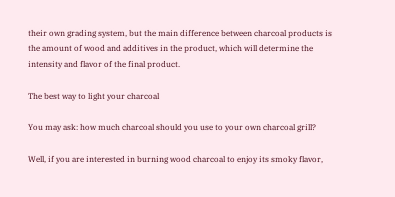their own grading system, but the main difference between charcoal products is the amount of wood and additives in the product, which will determine the intensity and flavor of the final product.

The best way to light your charcoal

You may ask: how much charcoal should you use to your own charcoal grill?

Well, if you are interested in burning wood charcoal to enjoy its smoky flavor,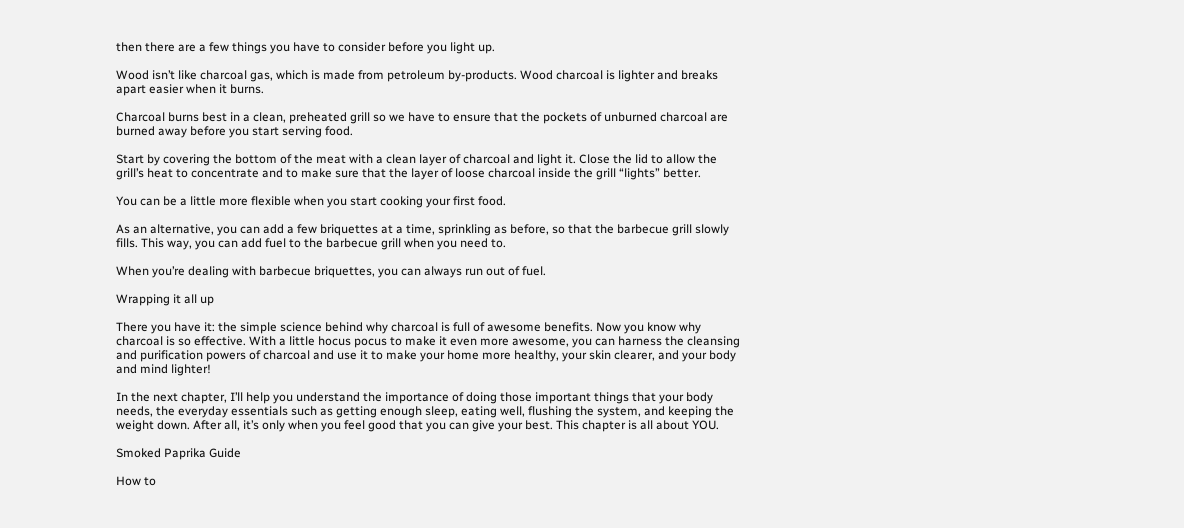then there are a few things you have to consider before you light up.

Wood isn’t like charcoal gas, which is made from petroleum by-products. Wood charcoal is lighter and breaks apart easier when it burns.

Charcoal burns best in a clean, preheated grill so we have to ensure that the pockets of unburned charcoal are burned away before you start serving food.

Start by covering the bottom of the meat with a clean layer of charcoal and light it. Close the lid to allow the grill’s heat to concentrate and to make sure that the layer of loose charcoal inside the grill “lights” better.

You can be a little more flexible when you start cooking your first food.

As an alternative, you can add a few briquettes at a time, sprinkling as before, so that the barbecue grill slowly fills. This way, you can add fuel to the barbecue grill when you need to.

When you’re dealing with barbecue briquettes, you can always run out of fuel.

Wrapping it all up

There you have it: the simple science behind why charcoal is full of awesome benefits. Now you know why charcoal is so effective. With a little hocus pocus to make it even more awesome, you can harness the cleansing and purification powers of charcoal and use it to make your home more healthy, your skin clearer, and your body and mind lighter!

In the next chapter, I’ll help you understand the importance of doing those important things that your body needs, the everyday essentials such as getting enough sleep, eating well, flushing the system, and keeping the weight down. After all, it’s only when you feel good that you can give your best. This chapter is all about YOU.

Smoked Paprika Guide

How to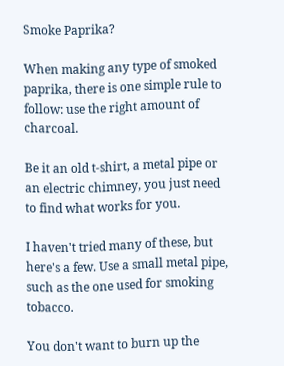Smoke Paprika?

When making any type of smoked paprika, there is one simple rule to follow: use the right amount of charcoal.

Be it an old t-shirt, a metal pipe or an electric chimney, you just need to find what works for you.

I haven't tried many of these, but here's a few. Use a small metal pipe, such as the one used for smoking tobacco.

You don't want to burn up the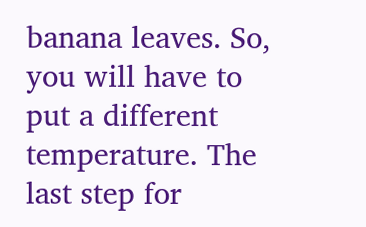banana leaves. So, you will have to put a different temperature. The last step for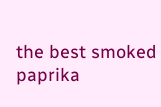the best smoked paprika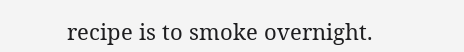recipe is to smoke overnight.